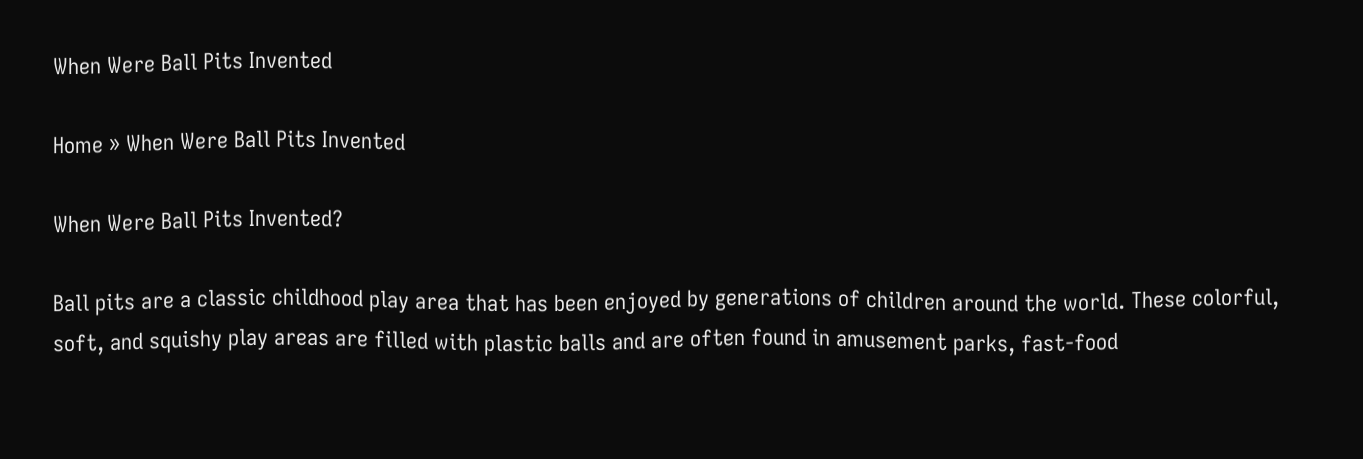When Were Ball Pits Invented

Home » When Were Ball Pits Invented

When Were Ball Pits Invented?

Ball pits are a classic childhood play area that has been enjoyed by generations of children around the world. These colorful, soft, and squishy play areas are filled with plastic balls and are often found in amusement parks, fast-food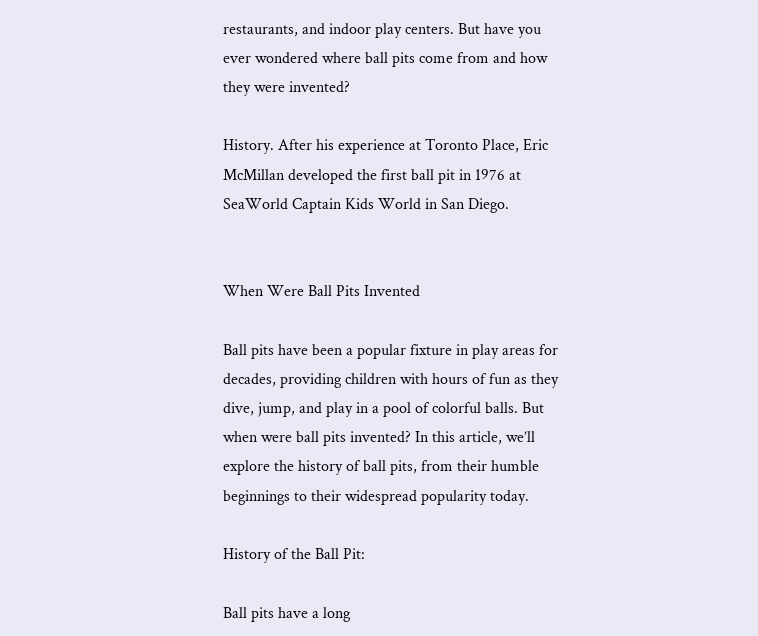restaurants, and indoor play centers. But have you ever wondered where ball pits come from and how they were invented?

History. After his experience at Toronto Place, Eric McMillan developed the first ball pit in 1976 at SeaWorld Captain Kids World in San Diego.


When Were Ball Pits Invented

Ball pits have been a popular fixture in play areas for decades, providing children with hours of fun as they dive, jump, and play in a pool of colorful balls. But when were ball pits invented? In this article, we’ll explore the history of ball pits, from their humble beginnings to their widespread popularity today.

History of the Ball Pit:

Ball pits have a long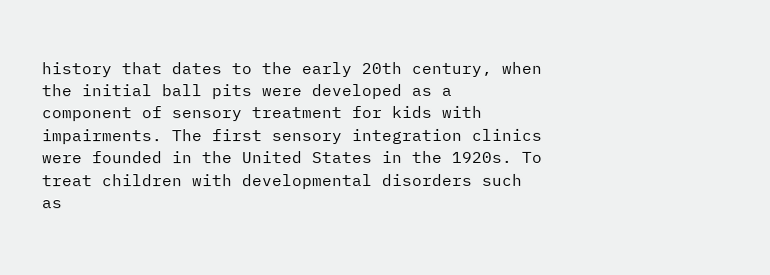history that dates to the early 20th century, when the initial ball pits were developed as a component of sensory treatment for kids with impairments. The first sensory integration clinics were founded in the United States in the 1920s. To treat children with developmental disorders such as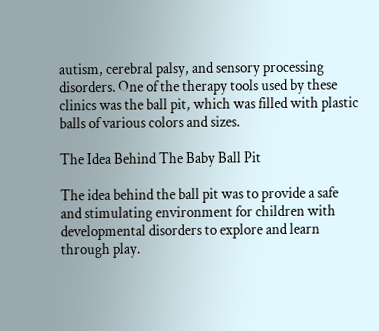autism, cerebral palsy, and sensory processing disorders. One of the therapy tools used by these clinics was the ball pit, which was filled with plastic balls of various colors and sizes.

The Idea Behind The Baby Ball Pit

The idea behind the ball pit was to provide a safe and stimulating environment for children with developmental disorders to explore and learn through play.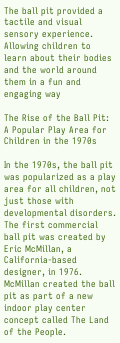The ball pit provided a tactile and visual sensory experience. Allowing children to learn about their bodies and the world around them in a fun and engaging way

The Rise of the Ball Pit: A Popular Play Area for Children in the 1970s

In the 1970s, the ball pit was popularized as a play area for all children, not just those with developmental disorders. The first commercial ball pit was created by Eric McMillan, a California-based designer, in 1976. McMillan created the ball pit as part of a new indoor play center concept called The Land of the People.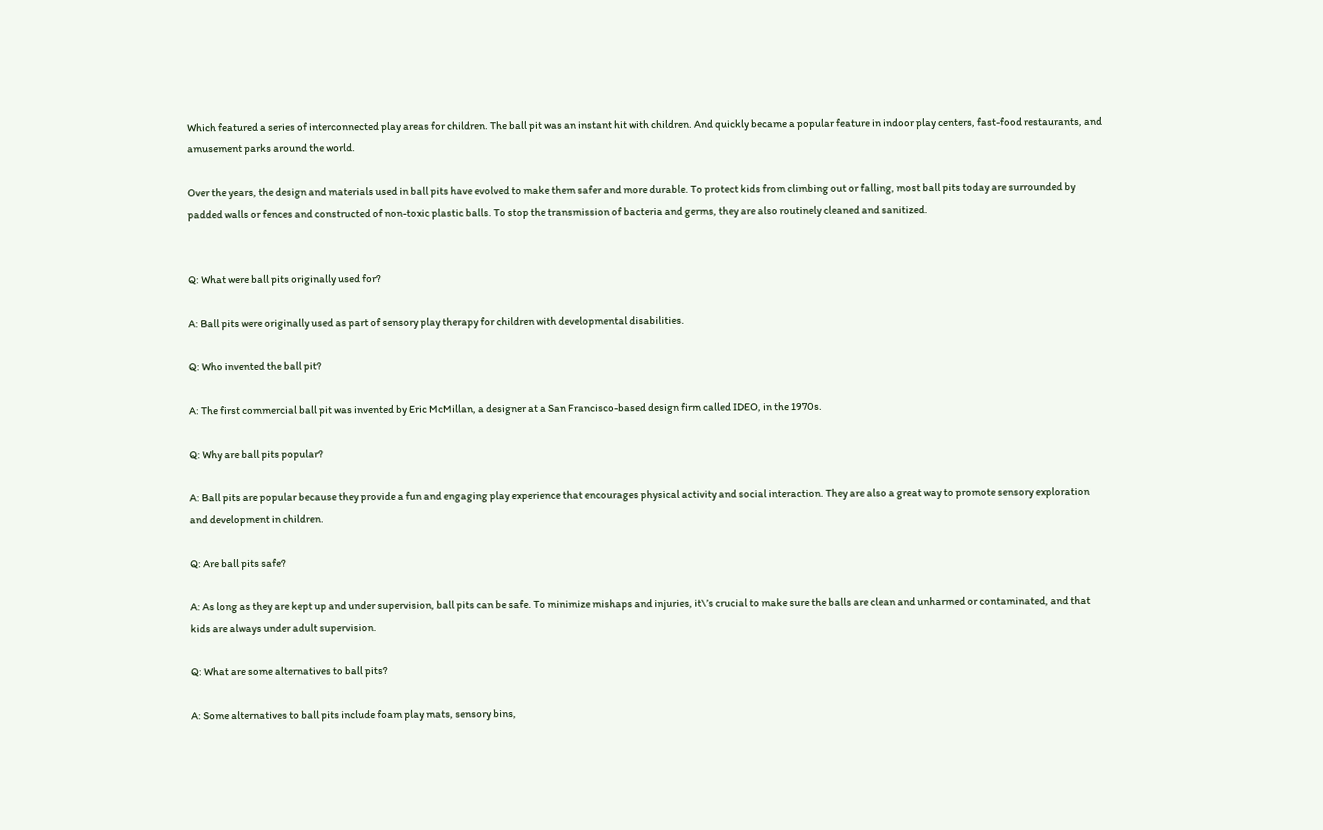Which featured a series of interconnected play areas for children. The ball pit was an instant hit with children. And quickly became a popular feature in indoor play centers, fast-food restaurants, and amusement parks around the world.

Over the years, the design and materials used in ball pits have evolved to make them safer and more durable. To protect kids from climbing out or falling, most ball pits today are surrounded by padded walls or fences and constructed of non-toxic plastic balls. To stop the transmission of bacteria and germs, they are also routinely cleaned and sanitized.


Q: What were ball pits originally used for?

A: Ball pits were originally used as part of sensory play therapy for children with developmental disabilities.

Q: Who invented the ball pit?

A: The first commercial ball pit was invented by Eric McMillan, a designer at a San Francisco-based design firm called IDEO, in the 1970s.

Q: Why are ball pits popular?

A: Ball pits are popular because they provide a fun and engaging play experience that encourages physical activity and social interaction. They are also a great way to promote sensory exploration and development in children.

Q: Are ball pits safe?

A: As long as they are kept up and under supervision, ball pits can be safe. To minimize mishaps and injuries, it\’s crucial to make sure the balls are clean and unharmed or contaminated, and that kids are always under adult supervision.

Q: What are some alternatives to ball pits?

A: Some alternatives to ball pits include foam play mats, sensory bins,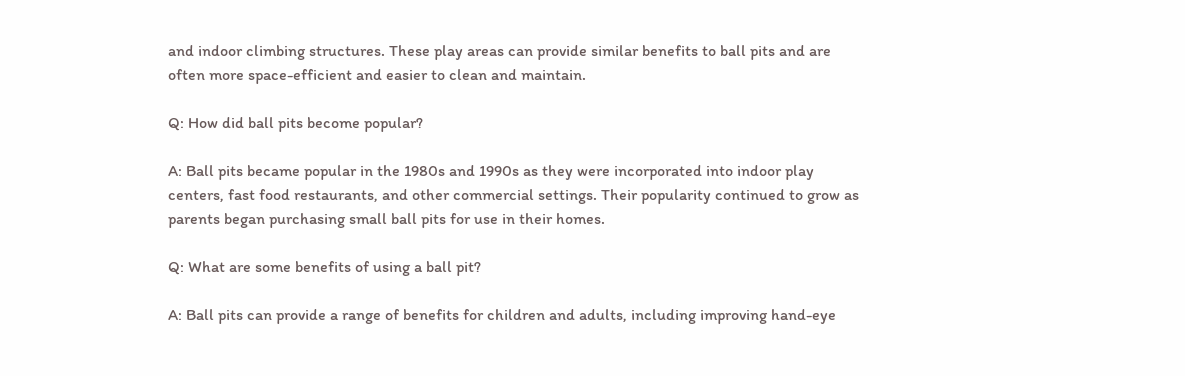and indoor climbing structures. These play areas can provide similar benefits to ball pits and are often more space-efficient and easier to clean and maintain.

Q: How did ball pits become popular?

A: Ball pits became popular in the 1980s and 1990s as they were incorporated into indoor play centers, fast food restaurants, and other commercial settings. Their popularity continued to grow as parents began purchasing small ball pits for use in their homes.

Q: What are some benefits of using a ball pit?

A: Ball pits can provide a range of benefits for children and adults, including improving hand-eye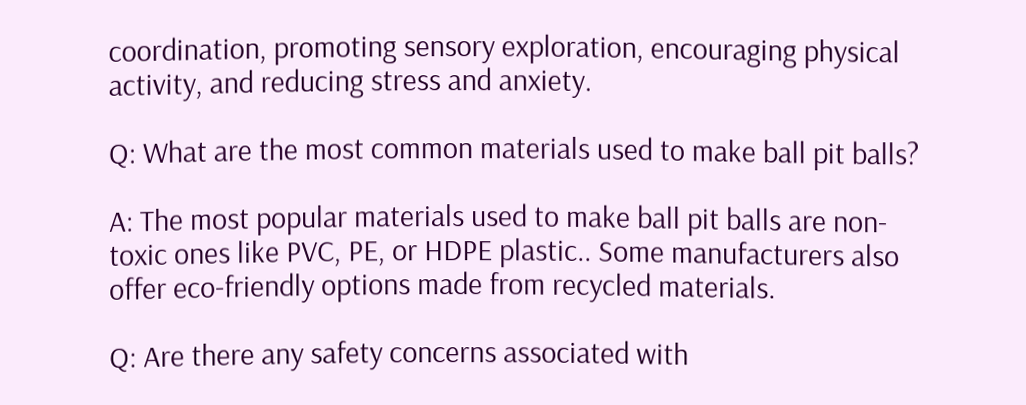coordination, promoting sensory exploration, encouraging physical activity, and reducing stress and anxiety.

Q: What are the most common materials used to make ball pit balls?

A: The most popular materials used to make ball pit balls are non-toxic ones like PVC, PE, or HDPE plastic.. Some manufacturers also offer eco-friendly options made from recycled materials.

Q: Are there any safety concerns associated with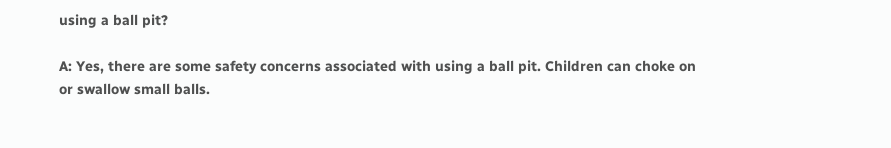using a ball pit?

A: Yes, there are some safety concerns associated with using a ball pit. Children can choke on or swallow small balls.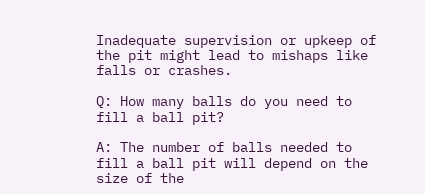Inadequate supervision or upkeep of the pit might lead to mishaps like falls or crashes.

Q: How many balls do you need to fill a ball pit?

A: The number of balls needed to fill a ball pit will depend on the size of the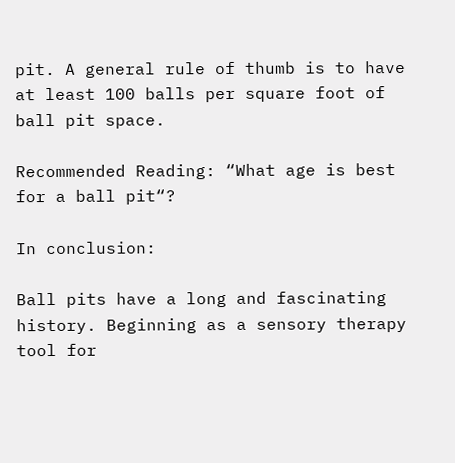pit. A general rule of thumb is to have at least 100 balls per square foot of ball pit space.

Recommended Reading: “What age is best for a ball pit“?

In conclusion:

Ball pits have a long and fascinating history. Beginning as a sensory therapy tool for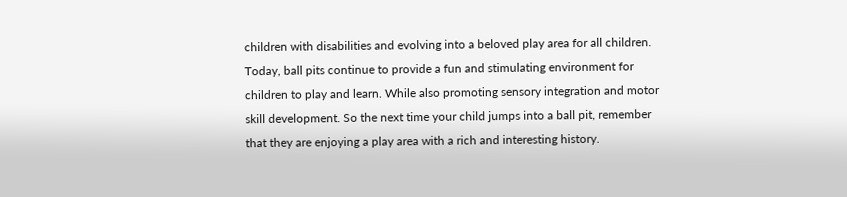children with disabilities and evolving into a beloved play area for all children. Today, ball pits continue to provide a fun and stimulating environment for children to play and learn. While also promoting sensory integration and motor skill development. So the next time your child jumps into a ball pit, remember that they are enjoying a play area with a rich and interesting history.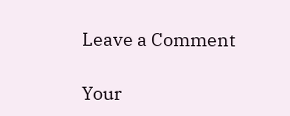Leave a Comment

Your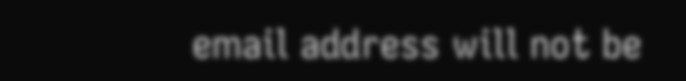email address will not be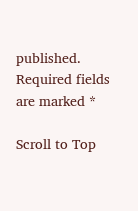published. Required fields are marked *

Scroll to Top